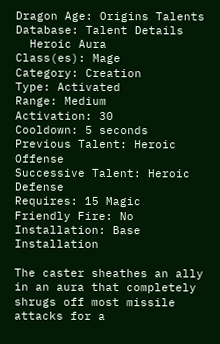Dragon Age: Origins Talents Database: Talent Details
  Heroic Aura
Class(es): Mage
Category: Creation
Type: Activated
Range: Medium
Activation: 30
Cooldown: 5 seconds
Previous Talent: Heroic Offense
Successive Talent: Heroic Defense
Requires: 15 Magic
Friendly Fire: No
Installation: Base Installation

The caster sheathes an ally in an aura that completely shrugs off most missile attacks for a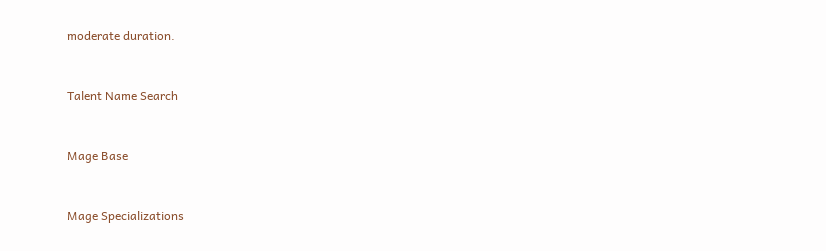moderate duration.


Talent Name Search


Mage Base


Mage Specializations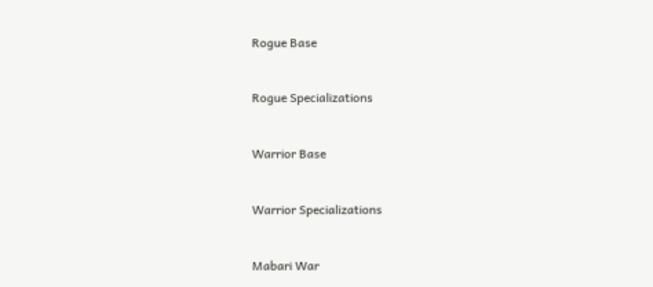Rogue Base


Rogue Specializations


Warrior Base


Warrior Specializations


Mabari War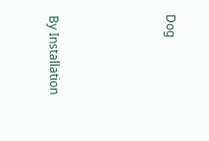Dog




By Installation